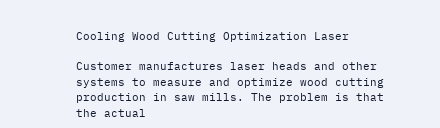Cooling Wood Cutting Optimization Laser

Customer manufactures laser heads and other systems to measure and optimize wood cutting production in saw mills. The problem is that the actual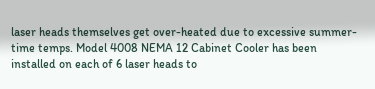laser heads themselves get over-heated due to excessive summer-time temps. Model 4008 NEMA 12 Cabinet Cooler has been installed on each of 6 laser heads to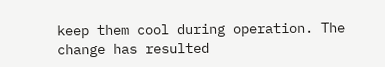keep them cool during operation. The change has resulted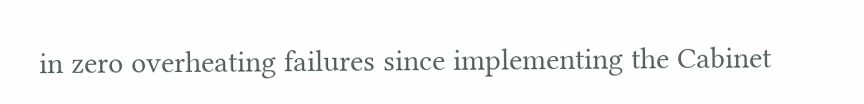in zero overheating failures since implementing the Cabinet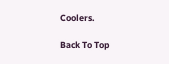Coolers.

Back To Top